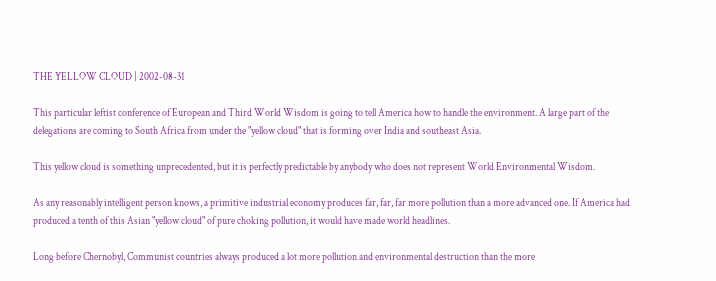THE YELLOW CLOUD | 2002-08-31

This particular leftist conference of European and Third World Wisdom is going to tell America how to handle the environment. A large part of the delegations are coming to South Africa from under the "yellow cloud" that is forming over India and southeast Asia.

This yellow cloud is something unprecedented, but it is perfectly predictable by anybody who does not represent World Environmental Wisdom.

As any reasonably intelligent person knows, a primitive industrial economy produces far, far, far more pollution than a more advanced one. If America had produced a tenth of this Asian "yellow cloud" of pure choking pollution, it would have made world headlines.

Long before Chernobyl, Communist countries always produced a lot more pollution and environmental destruction than the more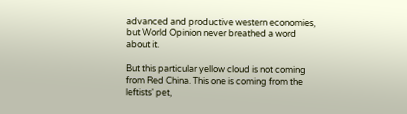advanced and productive western economies, but World Opinion never breathed a word about it.

But this particular yellow cloud is not coming from Red China. This one is coming from the leftists' pet,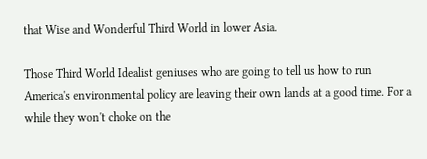that Wise and Wonderful Third World in lower Asia.

Those Third World Idealist geniuses who are going to tell us how to run America's environmental policy are leaving their own lands at a good time. For a while they won't choke on the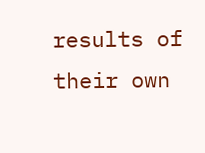results of their own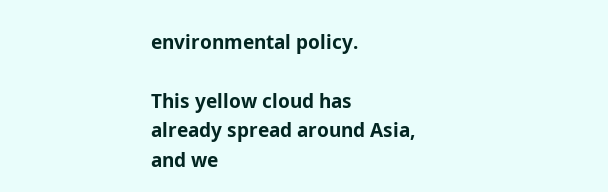environmental policy.

This yellow cloud has already spread around Asia, and we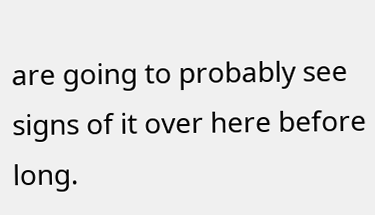are going to probably see signs of it over here before long.